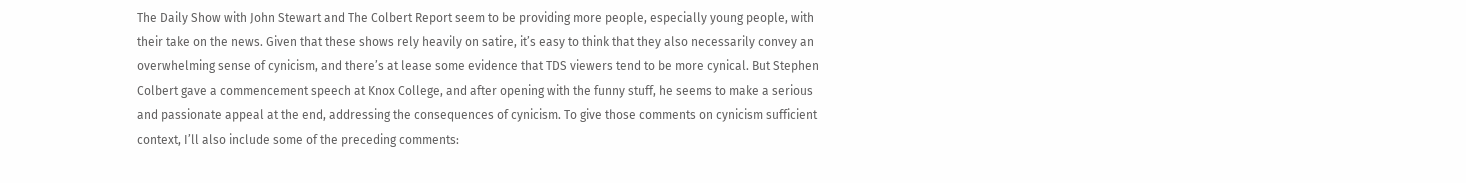The Daily Show with John Stewart and The Colbert Report seem to be providing more people, especially young people, with their take on the news. Given that these shows rely heavily on satire, it’s easy to think that they also necessarily convey an overwhelming sense of cynicism, and there’s at lease some evidence that TDS viewers tend to be more cynical. But Stephen Colbert gave a commencement speech at Knox College, and after opening with the funny stuff, he seems to make a serious and passionate appeal at the end, addressing the consequences of cynicism. To give those comments on cynicism sufficient context, I’ll also include some of the preceding comments: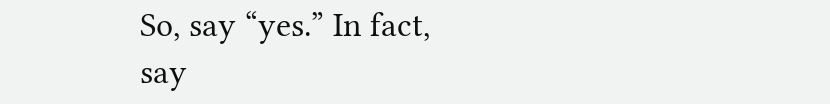So, say “yes.” In fact, say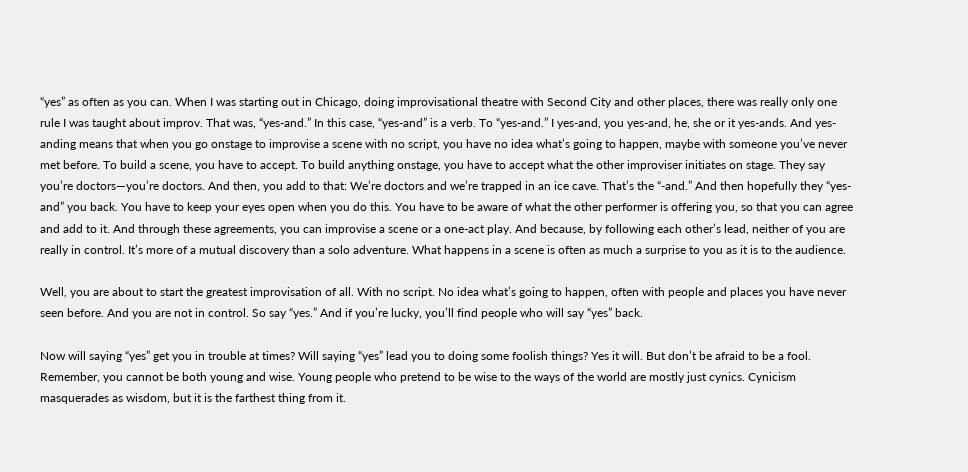“yes” as often as you can. When I was starting out in Chicago, doing improvisational theatre with Second City and other places, there was really only one rule I was taught about improv. That was, “yes-and.” In this case, “yes-and” is a verb. To “yes-and.” I yes-and, you yes-and, he, she or it yes-ands. And yes-anding means that when you go onstage to improvise a scene with no script, you have no idea what’s going to happen, maybe with someone you’ve never met before. To build a scene, you have to accept. To build anything onstage, you have to accept what the other improviser initiates on stage. They say you’re doctors—you’re doctors. And then, you add to that: We’re doctors and we’re trapped in an ice cave. That’s the “-and.” And then hopefully they “yes-and” you back. You have to keep your eyes open when you do this. You have to be aware of what the other performer is offering you, so that you can agree and add to it. And through these agreements, you can improvise a scene or a one-act play. And because, by following each other’s lead, neither of you are really in control. It’s more of a mutual discovery than a solo adventure. What happens in a scene is often as much a surprise to you as it is to the audience.

Well, you are about to start the greatest improvisation of all. With no script. No idea what’s going to happen, often with people and places you have never seen before. And you are not in control. So say “yes.” And if you’re lucky, you’ll find people who will say “yes” back.

Now will saying “yes” get you in trouble at times? Will saying “yes” lead you to doing some foolish things? Yes it will. But don’t be afraid to be a fool. Remember, you cannot be both young and wise. Young people who pretend to be wise to the ways of the world are mostly just cynics. Cynicism masquerades as wisdom, but it is the farthest thing from it.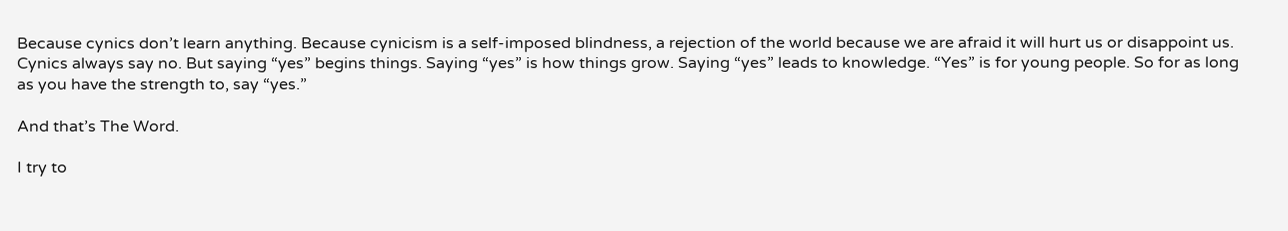Because cynics don’t learn anything. Because cynicism is a self-imposed blindness, a rejection of the world because we are afraid it will hurt us or disappoint us. Cynics always say no. But saying “yes” begins things. Saying “yes” is how things grow. Saying “yes” leads to knowledge. “Yes” is for young people. So for as long as you have the strength to, say “yes.”

And that’s The Word.

I try to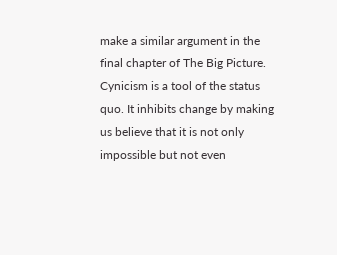make a similar argument in the final chapter of The Big Picture. Cynicism is a tool of the status quo. It inhibits change by making us believe that it is not only impossible but not even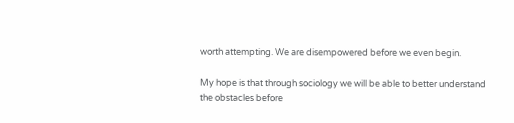worth attempting. We are disempowered before we even begin.

My hope is that through sociology we will be able to better understand the obstacles before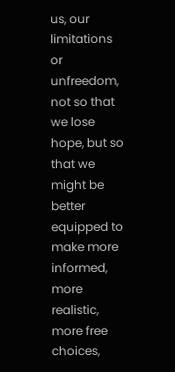us, our limitations or unfreedom, not so that we lose hope, but so that we might be better equipped to make more informed, more realistic, more free choices,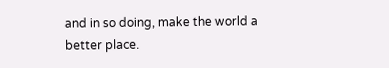and in so doing, make the world a better place.